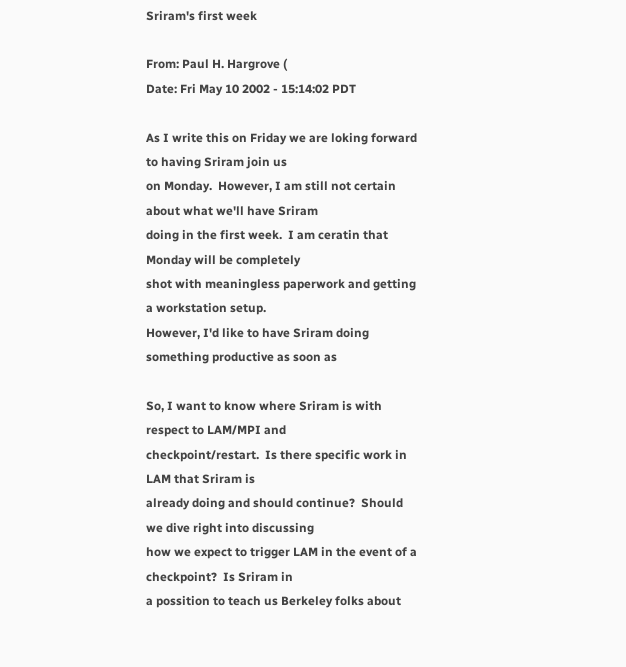Sriram's first week

From: Paul H. Hargrove (
Date: Fri May 10 2002 - 15:14:02 PDT

As I write this on Friday we are loking forward to having Sriram join us
on Monday.  However, I am still not certain about what we'll have Sriram
doing in the first week.  I am ceratin that Monday will be completely
shot with meaningless paperwork and getting a workstation setup.
However, I'd like to have Sriram doing something productive as soon as

So, I want to know where Sriram is with respect to LAM/MPI and
checkpoint/restart.  Is there specific work in LAM that Sriram is
already doing and should continue?  Should we dive right into discussing
how we expect to trigger LAM in the event of a checkpoint?  Is Sriram in
a possition to teach us Berkeley folks about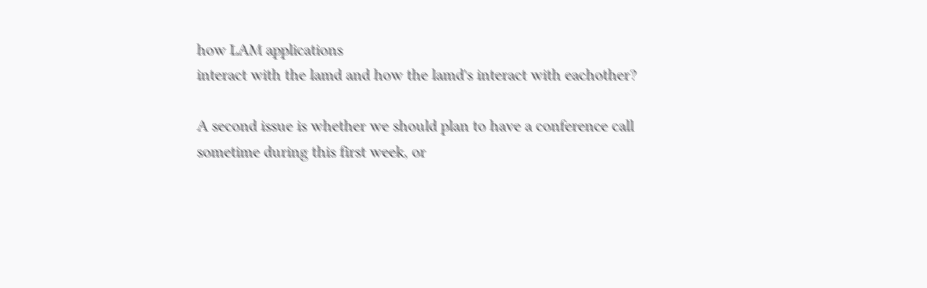how LAM applications
interact with the lamd and how the lamd's interact with eachother?

A second issue is whether we should plan to have a conference call
sometime during this first week, or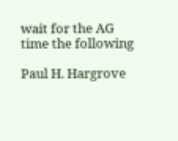wait for the AG time the following

Paul H. Hargrove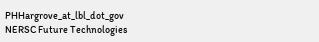PHHargrove_at_lbl_dot_gov
NERSC Future Technologies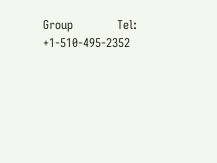Group           Tel: +1-510-495-2352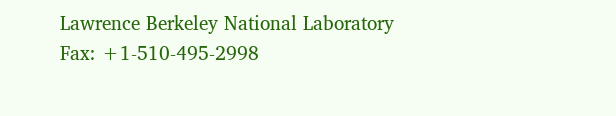Lawrence Berkeley National Laboratory     Fax: +1-510-495-2998